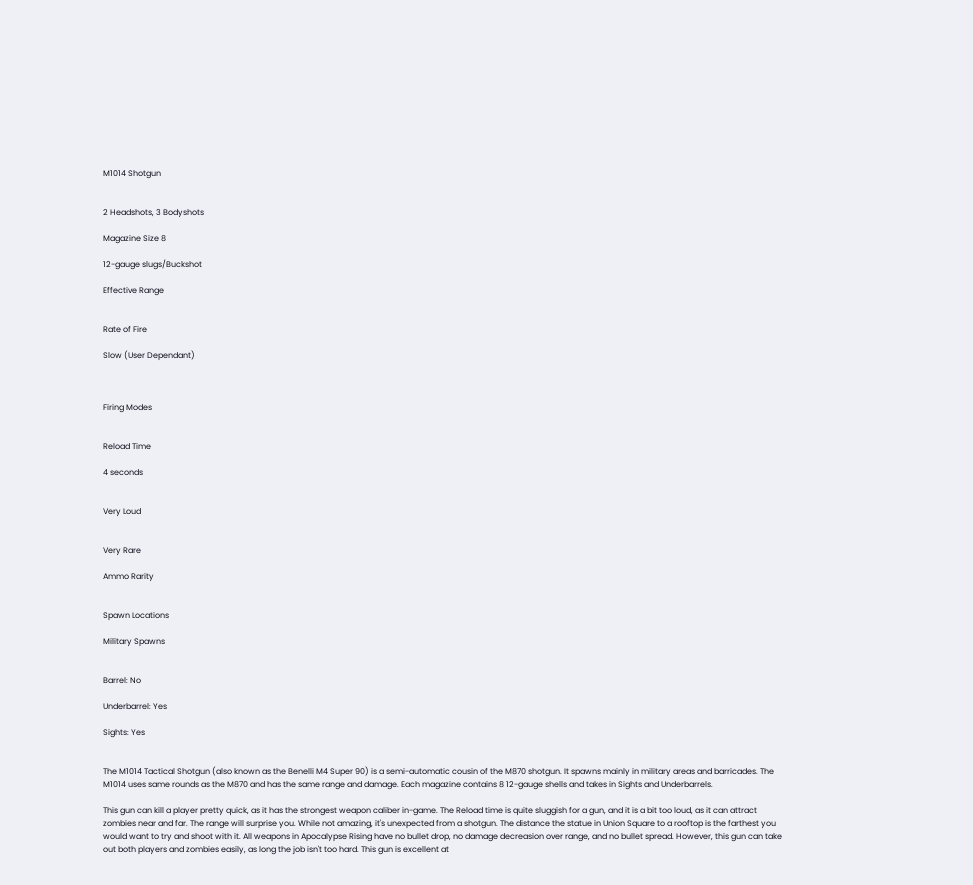M1014 Shotgun


2 Headshots, 3 Bodyshots

Magazine Size 8

12-gauge slugs/Buckshot

Effective Range


Rate of Fire

Slow (User Dependant)



Firing Modes


Reload Time

4 seconds


Very Loud


Very Rare

Ammo Rarity


Spawn Locations

Military Spawns


Barrel: No

Underbarrel: Yes

Sights: Yes


The M1014 Tactical Shotgun (also known as the Benelli M4 Super 90) is a semi-automatic cousin of the M870 shotgun. It spawns mainly in military areas and barricades. The M1014 uses same rounds as the M870 and has the same range and damage. Each magazine contains 8 12-gauge shells and takes in Sights and Underbarrels.

This gun can kill a player pretty quick, as it has the strongest weapon caliber in-game. The Reload time is quite sluggish for a gun, and it is a bit too loud, as it can attract zombies near and far. The range will surprise you. While not amazing, it's unexpected from a shotgun. The distance the statue in Union Square to a rooftop is the farthest you would want to try and shoot with it. All weapons in Apocalypse Rising have no bullet drop, no damage decreasion over range, and no bullet spread. However, this gun can take out both players and zombies easily, as long the job isn't too hard. This gun is excellent at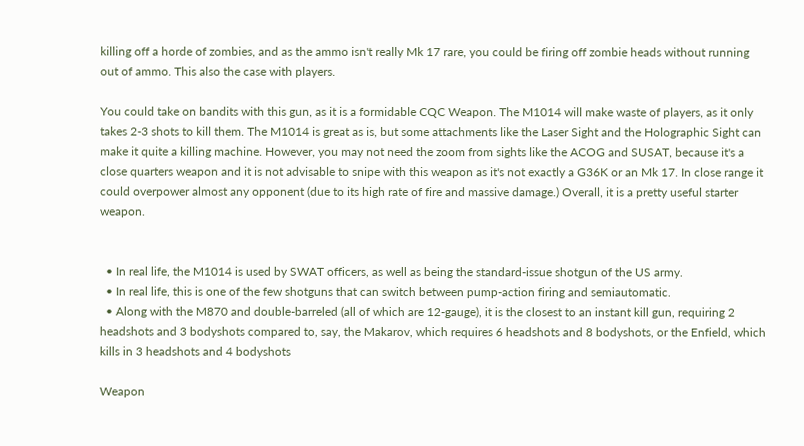killing off a horde of zombies, and as the ammo isn't really Mk 17 rare, you could be firing off zombie heads without running out of ammo. This also the case with players.

You could take on bandits with this gun, as it is a formidable CQC Weapon. The M1014 will make waste of players, as it only takes 2-3 shots to kill them. The M1014 is great as is, but some attachments like the Laser Sight and the Holographic Sight can make it quite a killing machine. However, you may not need the zoom from sights like the ACOG and SUSAT, because it's a close quarters weapon and it is not advisable to snipe with this weapon as it's not exactly a G36K or an Mk 17. In close range it could overpower almost any opponent (due to its high rate of fire and massive damage.) Overall, it is a pretty useful starter weapon.


  • In real life, the M1014 is used by SWAT officers, as well as being the standard-issue shotgun of the US army.
  • In real life, this is one of the few shotguns that can switch between pump-action firing and semiautomatic.
  • Along with the M870 and double-barreled (all of which are 12-gauge), it is the closest to an instant kill gun, requiring 2 headshots and 3 bodyshots compared to, say, the Makarov, which requires 6 headshots and 8 bodyshots, or the Enfield, which kills in 3 headshots and 4 bodyshots

Weapon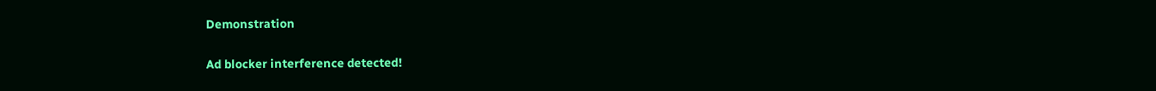Demonstration

Ad blocker interference detected!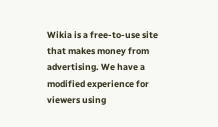Wikia is a free-to-use site that makes money from advertising. We have a modified experience for viewers using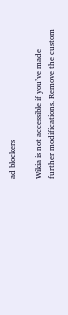ad blockers

Wikia is not accessible if you’ve made further modifications. Remove the custom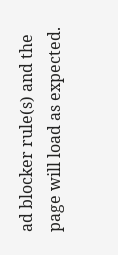ad blocker rule(s) and the page will load as expected.